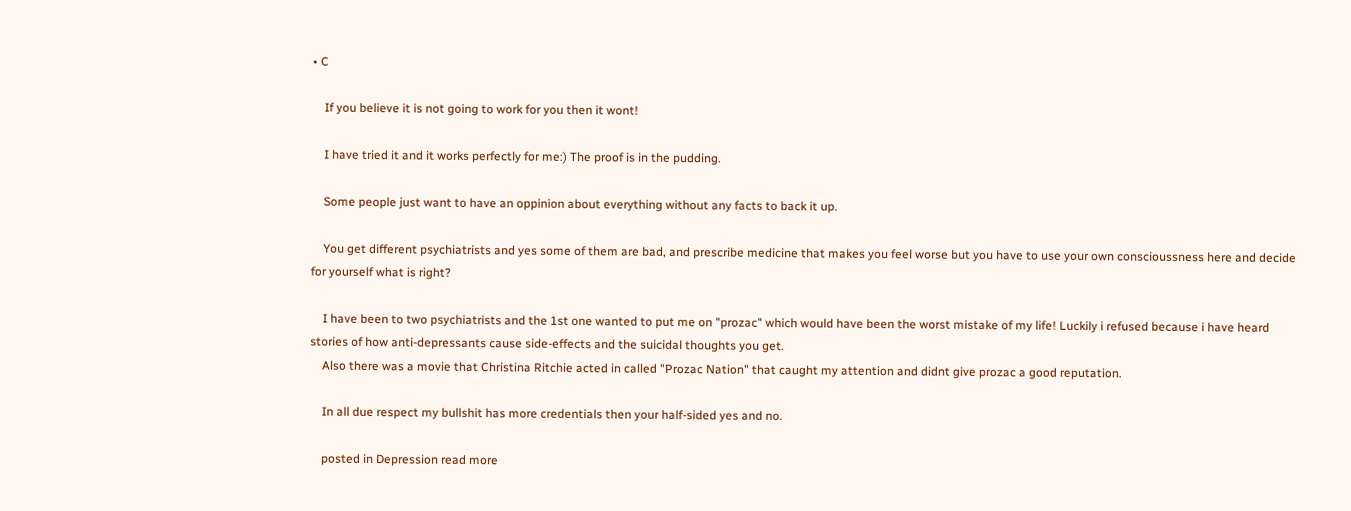• C

    If you believe it is not going to work for you then it wont!

    I have tried it and it works perfectly for me:) The proof is in the pudding.

    Some people just want to have an oppinion about everything without any facts to back it up.

    You get different psychiatrists and yes some of them are bad, and prescribe medicine that makes you feel worse but you have to use your own conscioussness here and decide for yourself what is right?

    I have been to two psychiatrists and the 1st one wanted to put me on "prozac" which would have been the worst mistake of my life! Luckily i refused because i have heard stories of how anti-depressants cause side-effects and the suicidal thoughts you get.
    Also there was a movie that Christina Ritchie acted in called "Prozac Nation" that caught my attention and didnt give prozac a good reputation.

    In all due respect my bullshit has more credentials then your half-sided yes and no.

    posted in Depression read more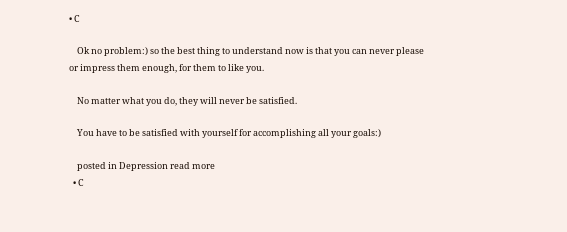• C

    Ok no problem:) so the best thing to understand now is that you can never please or impress them enough, for them to like you.

    No matter what you do, they will never be satisfied.

    You have to be satisfied with yourself for accomplishing all your goals:)

    posted in Depression read more
  • C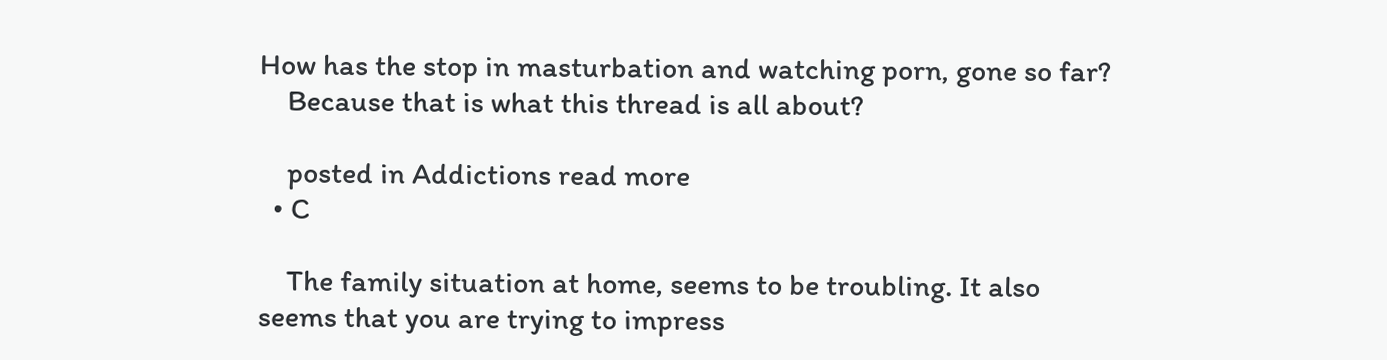How has the stop in masturbation and watching porn, gone so far?
    Because that is what this thread is all about?

    posted in Addictions read more
  • C

    The family situation at home, seems to be troubling. It also seems that you are trying to impress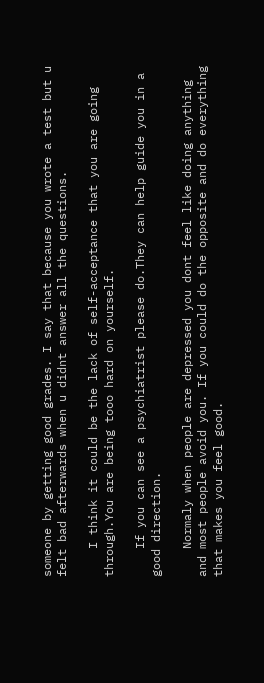someone by getting good grades. I say that because you wrote a test but u felt bad afterwards when u didnt answer all the questions.

    I think it could be the lack of self-acceptance that you are going through.You are being tooo hard on yourself.

    If you can see a psychiatrist please do.They can help guide you in a good direction.

    Normaly when people are depressed you dont feel like doing anything and most people avoid you. If you could do the opposite and do everything that makes you feel good.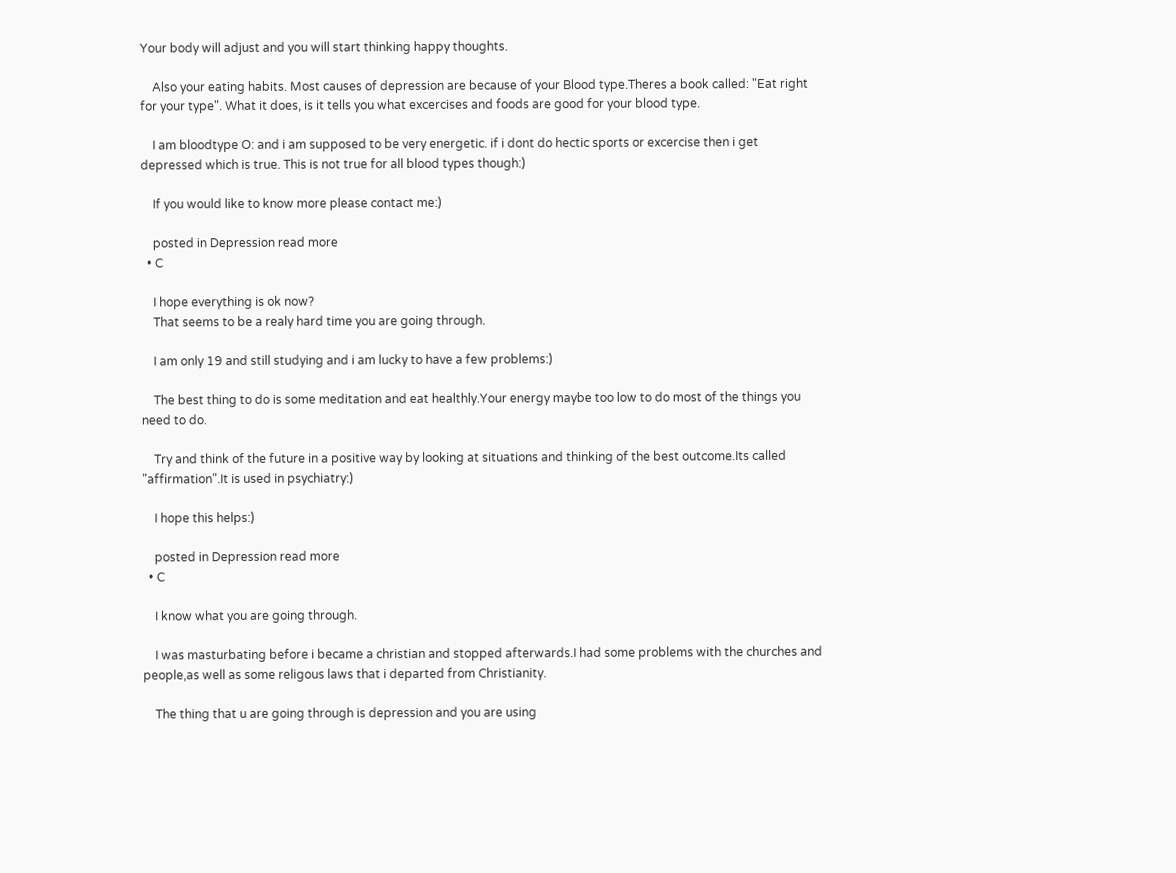Your body will adjust and you will start thinking happy thoughts.

    Also your eating habits. Most causes of depression are because of your Blood type.Theres a book called: "Eat right for your type". What it does, is it tells you what excercises and foods are good for your blood type.

    I am bloodtype O: and i am supposed to be very energetic. if i dont do hectic sports or excercise then i get depressed which is true. This is not true for all blood types though:)

    If you would like to know more please contact me:)

    posted in Depression read more
  • C

    I hope everything is ok now?
    That seems to be a realy hard time you are going through.

    I am only 19 and still studying and i am lucky to have a few problems:)

    The best thing to do is some meditation and eat healthly.Your energy maybe too low to do most of the things you need to do.

    Try and think of the future in a positive way by looking at situations and thinking of the best outcome.Its called "affirmation".It is used in psychiatry:)

    I hope this helps:)

    posted in Depression read more
  • C

    I know what you are going through.

    I was masturbating before i became a christian and stopped afterwards.I had some problems with the churches and people,as well as some religous laws that i departed from Christianity.

    The thing that u are going through is depression and you are using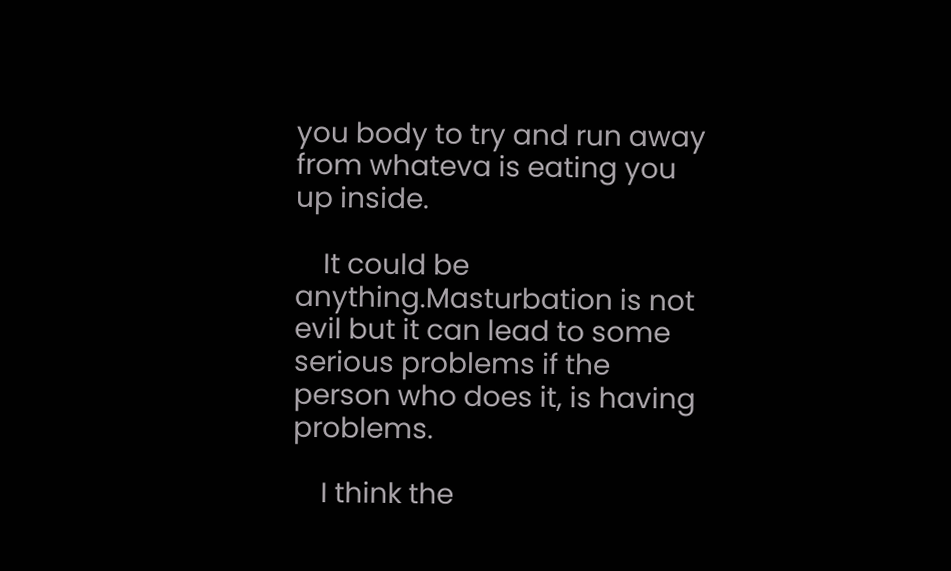you body to try and run away from whateva is eating you up inside.

    It could be anything.Masturbation is not evil but it can lead to some serious problems if the person who does it, is having problems.

    I think the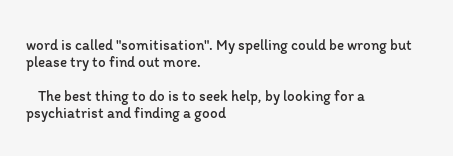word is called "somitisation". My spelling could be wrong but please try to find out more.

    The best thing to do is to seek help, by looking for a psychiatrist and finding a good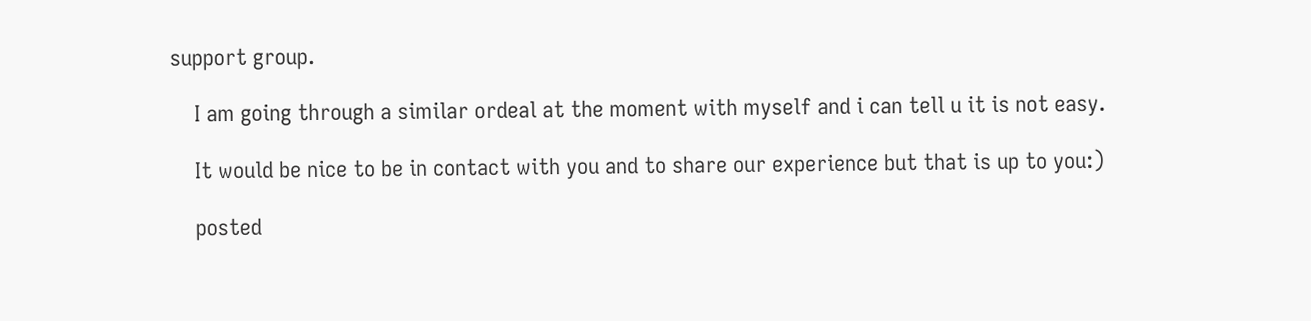support group.

    I am going through a similar ordeal at the moment with myself and i can tell u it is not easy.

    It would be nice to be in contact with you and to share our experience but that is up to you:)

    posted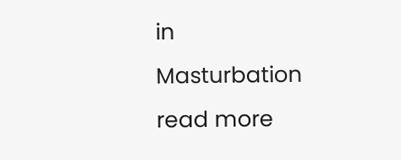in Masturbation read more